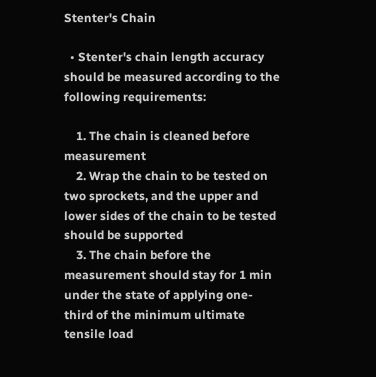Stenter's Chain

  • Stenter's chain length accuracy should be measured according to the following requirements:

    1. The chain is cleaned before measurement
    2. Wrap the chain to be tested on two sprockets, and the upper and lower sides of the chain to be tested should be supported
    3. The chain before the measurement should stay for 1 min under the state of applying one-third of the minimum ultimate tensile load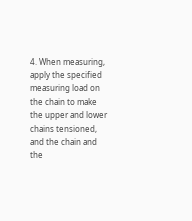4. When measuring, apply the specified measuring load on the chain to make the upper and lower chains tensioned, and the chain and the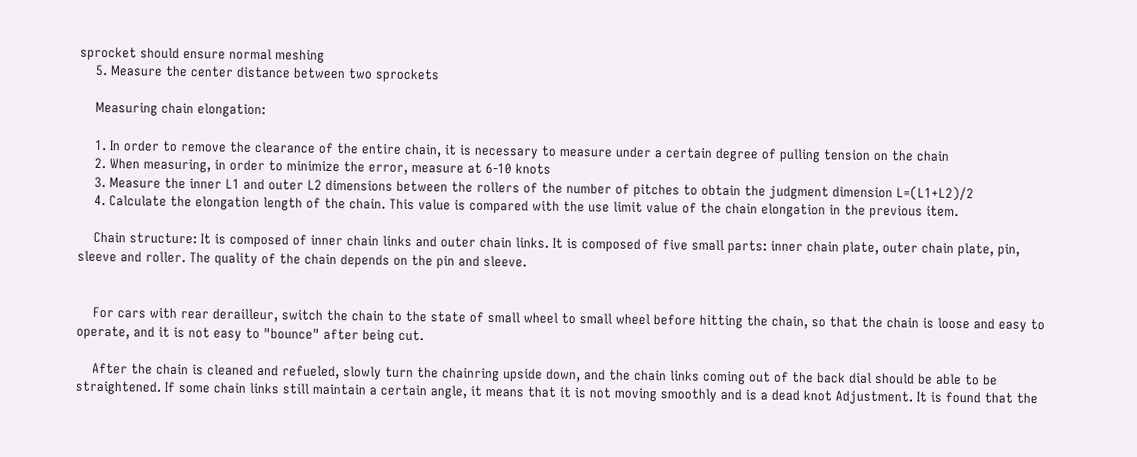sprocket should ensure normal meshing
    5. Measure the center distance between two sprockets

    Measuring chain elongation:

    1. In order to remove the clearance of the entire chain, it is necessary to measure under a certain degree of pulling tension on the chain
    2. When measuring, in order to minimize the error, measure at 6-10 knots
    3. Measure the inner L1 and outer L2 dimensions between the rollers of the number of pitches to obtain the judgment dimension L=(L1+L2)/2
    4. Calculate the elongation length of the chain. This value is compared with the use limit value of the chain elongation in the previous item.

    Chain structure: It is composed of inner chain links and outer chain links. It is composed of five small parts: inner chain plate, outer chain plate, pin, sleeve and roller. The quality of the chain depends on the pin and sleeve.


    For cars with rear derailleur, switch the chain to the state of small wheel to small wheel before hitting the chain, so that the chain is loose and easy to operate, and it is not easy to "bounce" after being cut.

    After the chain is cleaned and refueled, slowly turn the chainring upside down, and the chain links coming out of the back dial should be able to be straightened. If some chain links still maintain a certain angle, it means that it is not moving smoothly and is a dead knot Adjustment. It is found that the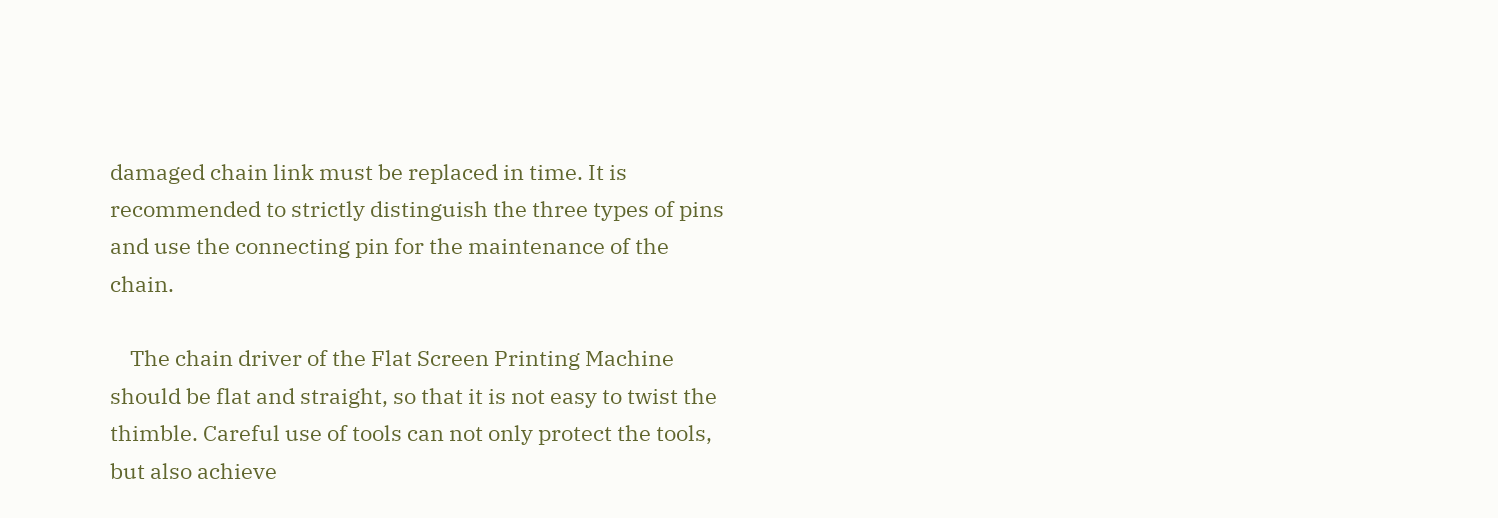damaged chain link must be replaced in time. It is recommended to strictly distinguish the three types of pins and use the connecting pin for the maintenance of the chain.

    The chain driver of the Flat Screen Printing Machine should be flat and straight, so that it is not easy to twist the thimble. Careful use of tools can not only protect the tools, but also achieve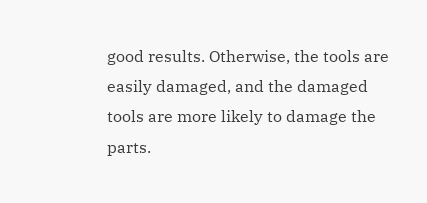good results. Otherwise, the tools are easily damaged, and the damaged tools are more likely to damage the parts.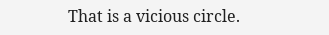That is a vicious circle.